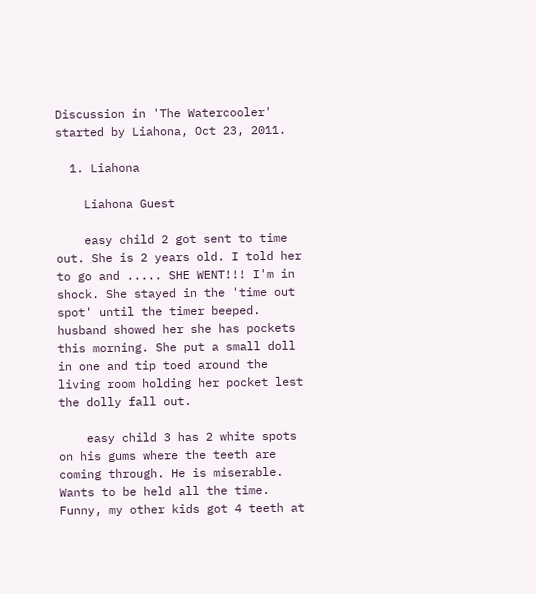Discussion in 'The Watercooler' started by Liahona, Oct 23, 2011.

  1. Liahona

    Liahona Guest

    easy child 2 got sent to time out. She is 2 years old. I told her to go and ..... SHE WENT!!! I'm in shock. She stayed in the 'time out spot' until the timer beeped. husband showed her she has pockets this morning. She put a small doll in one and tip toed around the living room holding her pocket lest the dolly fall out.

    easy child 3 has 2 white spots on his gums where the teeth are coming through. He is miserable. Wants to be held all the time. Funny, my other kids got 4 teeth at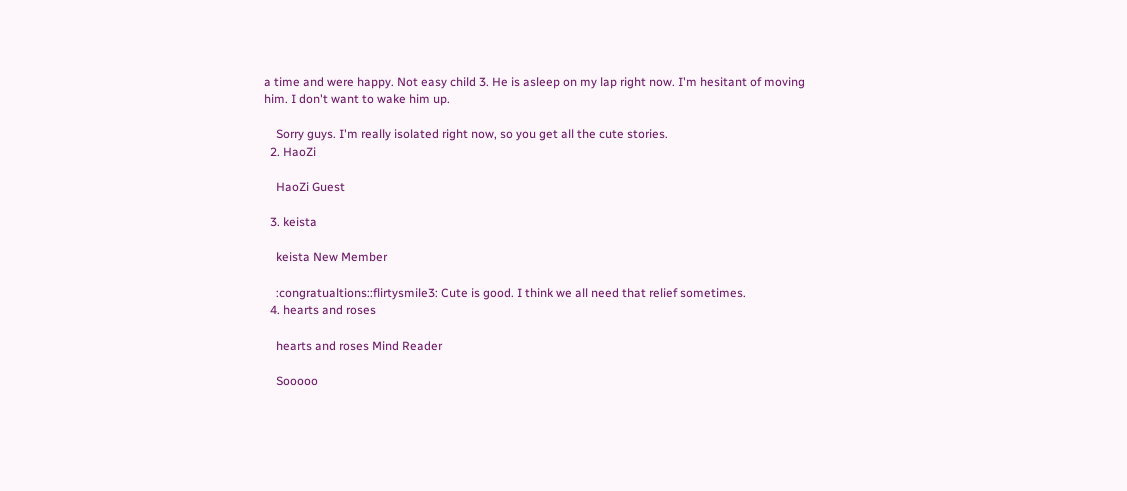a time and were happy. Not easy child 3. He is asleep on my lap right now. I'm hesitant of moving him. I don't want to wake him up.

    Sorry guys. I'm really isolated right now, so you get all the cute stories.
  2. HaoZi

    HaoZi Guest

  3. keista

    keista New Member

    :congratualtions::flirtysmile3: Cute is good. I think we all need that relief sometimes.
  4. hearts and roses

    hearts and roses Mind Reader

    Sooooo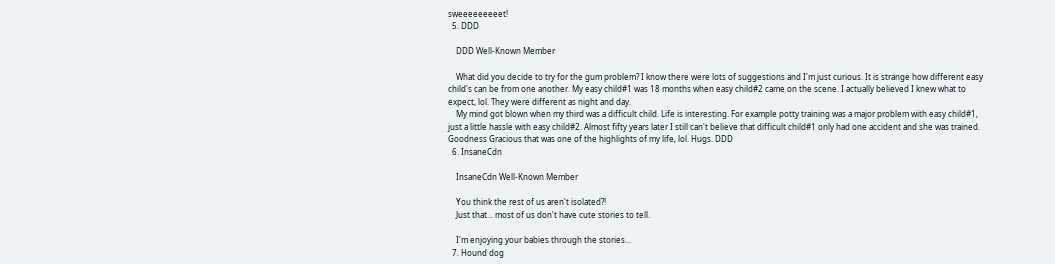sweeeeeeeeet!
  5. DDD

    DDD Well-Known Member

    What did you decide to try for the gum problem? I know there were lots of suggestions and I'm just curious. It is strange how different easy child's can be from one another. My easy child#1 was 18 months when easy child#2 came on the scene. I actually believed I knew what to expect, lol. They were different as night and day.
    My mind got blown when my third was a difficult child. Life is interesting. For example potty training was a major problem with easy child#1, just a little hassle with easy child#2. Almost fifty years later I still can't believe that difficult child#1 only had one accident and she was trained. Goodness Gracious that was one of the highlights of my life, lol. Hugs. DDD
  6. InsaneCdn

    InsaneCdn Well-Known Member

    You think the rest of us aren't isolated?!
    Just that... most of us don't have cute stories to tell.

    I'm enjoying your babies through the stories...
  7. Hound dog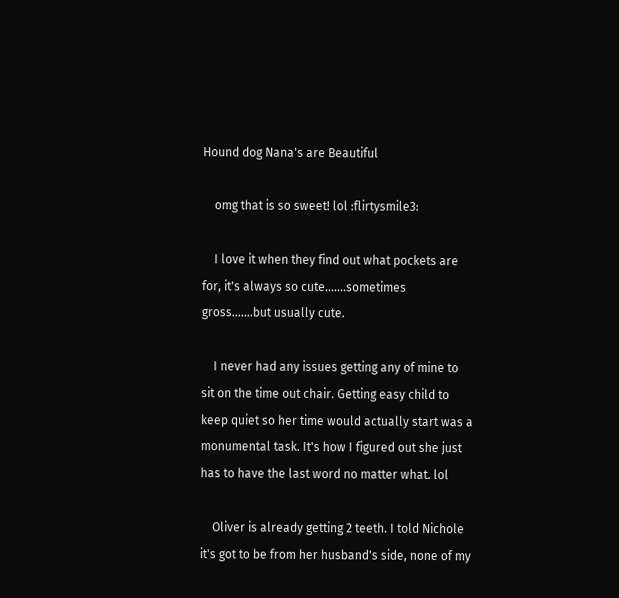Hound dog Nana's are Beautiful

    omg that is so sweet! lol :flirtysmile3:

    I love it when they find out what pockets are for, it's always so cute.......sometimes gross.......but usually cute.

    I never had any issues getting any of mine to sit on the time out chair. Getting easy child to keep quiet so her time would actually start was a monumental task. It's how I figured out she just has to have the last word no matter what. lol

    Oliver is already getting 2 teeth. I told Nichole it's got to be from her husband's side, none of my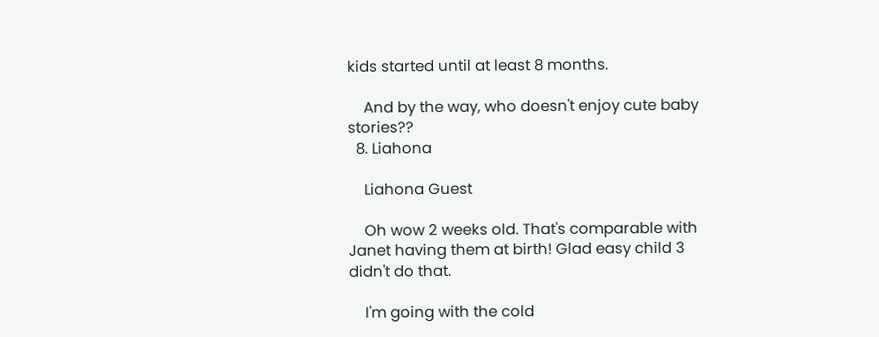kids started until at least 8 months.

    And by the way, who doesn't enjoy cute baby stories??
  8. Liahona

    Liahona Guest

    Oh wow 2 weeks old. That's comparable with Janet having them at birth! Glad easy child 3 didn't do that.

    I'm going with the cold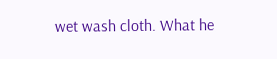wet wash cloth. What he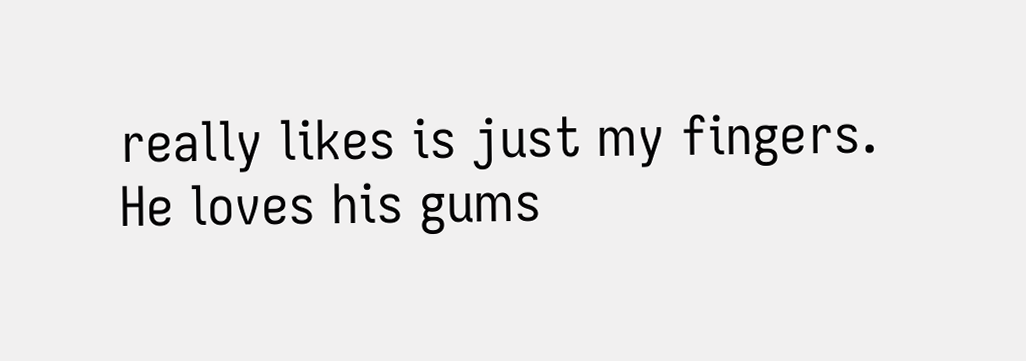really likes is just my fingers. He loves his gums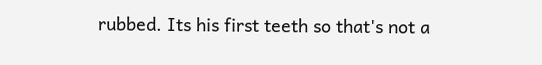rubbed. Its his first teeth so that's not a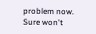problem now. Sure won't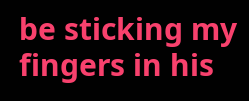be sticking my fingers in his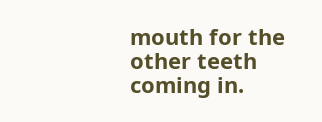mouth for the other teeth coming in.